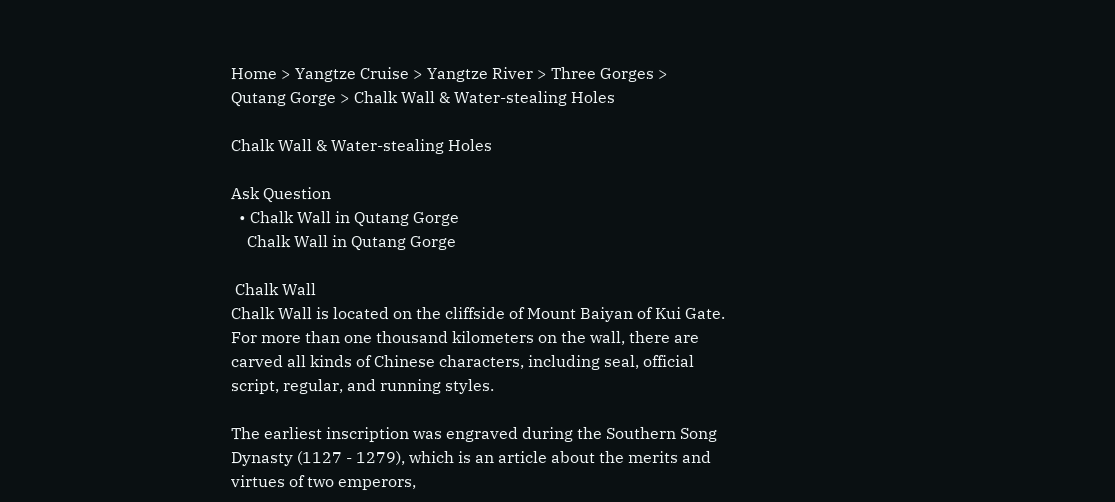Home > Yangtze Cruise > Yangtze River > Three Gorges > Qutang Gorge > Chalk Wall & Water-stealing Holes

Chalk Wall & Water-stealing Holes

Ask Question
  • Chalk Wall in Qutang Gorge
    Chalk Wall in Qutang Gorge

 Chalk Wall
Chalk Wall is located on the cliffside of Mount Baiyan of Kui Gate. For more than one thousand kilometers on the wall, there are carved all kinds of Chinese characters, including seal, official script, regular, and running styles.

The earliest inscription was engraved during the Southern Song Dynasty (1127 - 1279), which is an article about the merits and virtues of two emperors,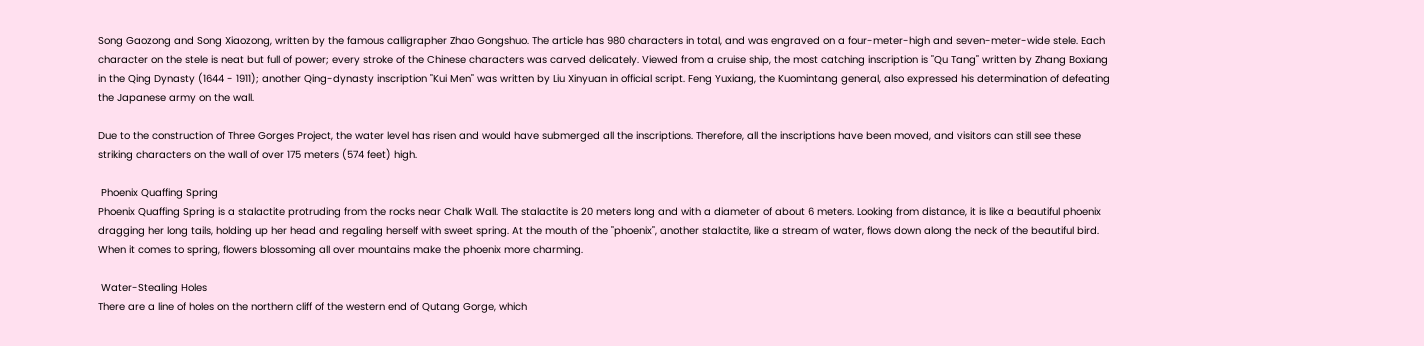Song Gaozong and Song Xiaozong, written by the famous calligrapher Zhao Gongshuo. The article has 980 characters in total, and was engraved on a four-meter-high and seven-meter-wide stele. Each character on the stele is neat but full of power; every stroke of the Chinese characters was carved delicately. Viewed from a cruise ship, the most catching inscription is "Qu Tang" written by Zhang Boxiang in the Qing Dynasty (1644 - 1911); another Qing-dynasty inscription "Kui Men" was written by Liu Xinyuan in official script. Feng Yuxiang, the Kuomintang general, also expressed his determination of defeating the Japanese army on the wall.

Due to the construction of Three Gorges Project, the water level has risen and would have submerged all the inscriptions. Therefore, all the inscriptions have been moved, and visitors can still see these striking characters on the wall of over 175 meters (574 feet) high.

 Phoenix Quaffing Spring
Phoenix Quaffing Spring is a stalactite protruding from the rocks near Chalk Wall. The stalactite is 20 meters long and with a diameter of about 6 meters. Looking from distance, it is like a beautiful phoenix dragging her long tails, holding up her head and regaling herself with sweet spring. At the mouth of the "phoenix", another stalactite, like a stream of water, flows down along the neck of the beautiful bird. When it comes to spring, flowers blossoming all over mountains make the phoenix more charming.

 Water-Stealing Holes
There are a line of holes on the northern cliff of the western end of Qutang Gorge, which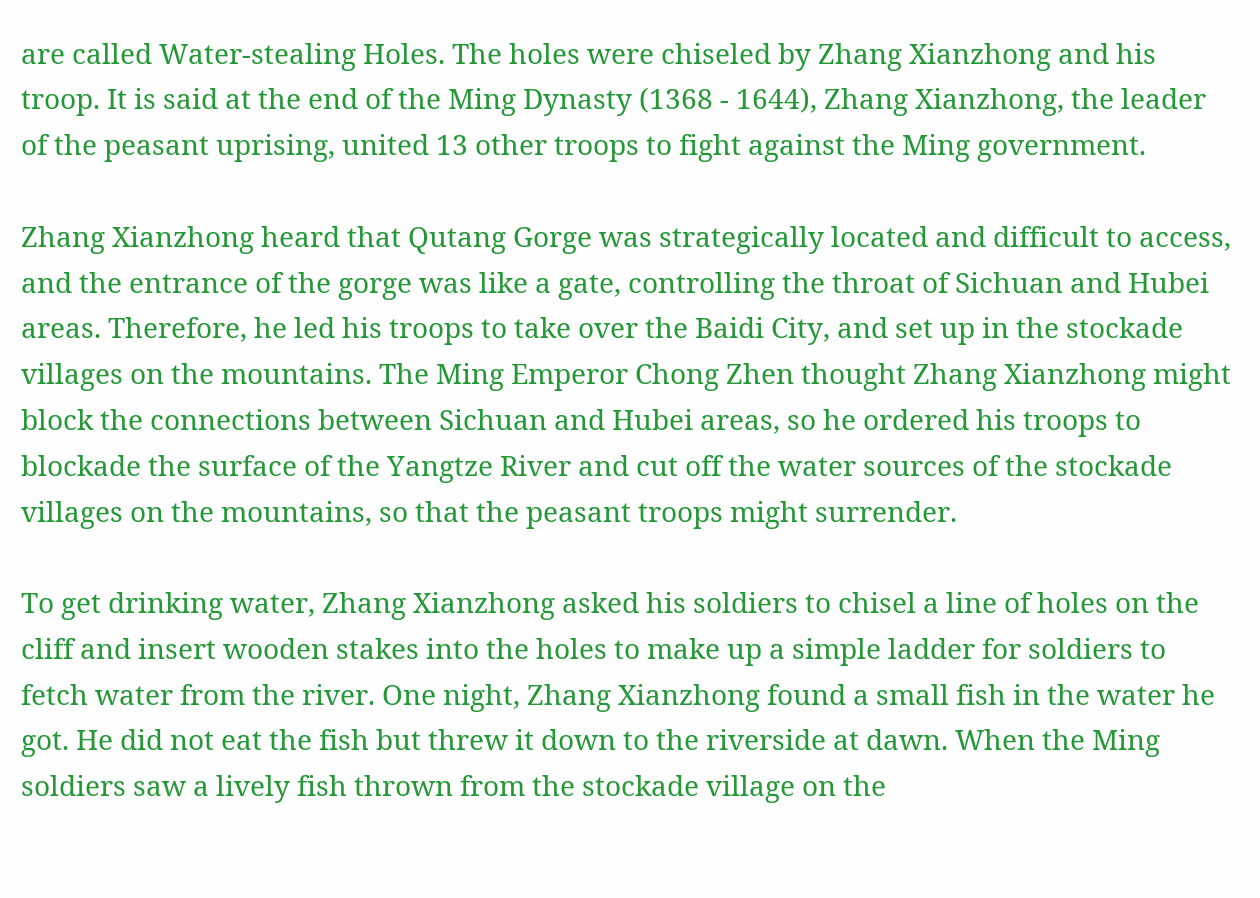are called Water-stealing Holes. The holes were chiseled by Zhang Xianzhong and his troop. It is said at the end of the Ming Dynasty (1368 - 1644), Zhang Xianzhong, the leader of the peasant uprising, united 13 other troops to fight against the Ming government.

Zhang Xianzhong heard that Qutang Gorge was strategically located and difficult to access, and the entrance of the gorge was like a gate, controlling the throat of Sichuan and Hubei areas. Therefore, he led his troops to take over the Baidi City, and set up in the stockade villages on the mountains. The Ming Emperor Chong Zhen thought Zhang Xianzhong might block the connections between Sichuan and Hubei areas, so he ordered his troops to blockade the surface of the Yangtze River and cut off the water sources of the stockade villages on the mountains, so that the peasant troops might surrender.

To get drinking water, Zhang Xianzhong asked his soldiers to chisel a line of holes on the cliff and insert wooden stakes into the holes to make up a simple ladder for soldiers to fetch water from the river. One night, Zhang Xianzhong found a small fish in the water he got. He did not eat the fish but threw it down to the riverside at dawn. When the Ming soldiers saw a lively fish thrown from the stockade village on the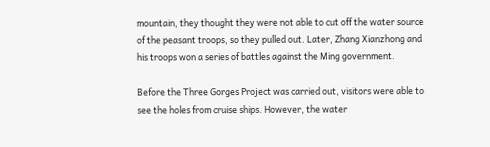mountain, they thought they were not able to cut off the water source of the peasant troops, so they pulled out. Later, Zhang Xianzhong and his troops won a series of battles against the Ming government.

Before the Three Gorges Project was carried out, visitors were able to see the holes from cruise ships. However, the water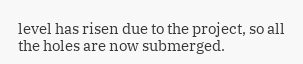level has risen due to the project, so all the holes are now submerged.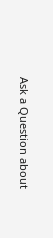Ask a Question about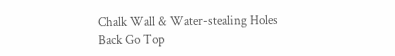Chalk Wall & Water-stealing Holes
Back Go Top